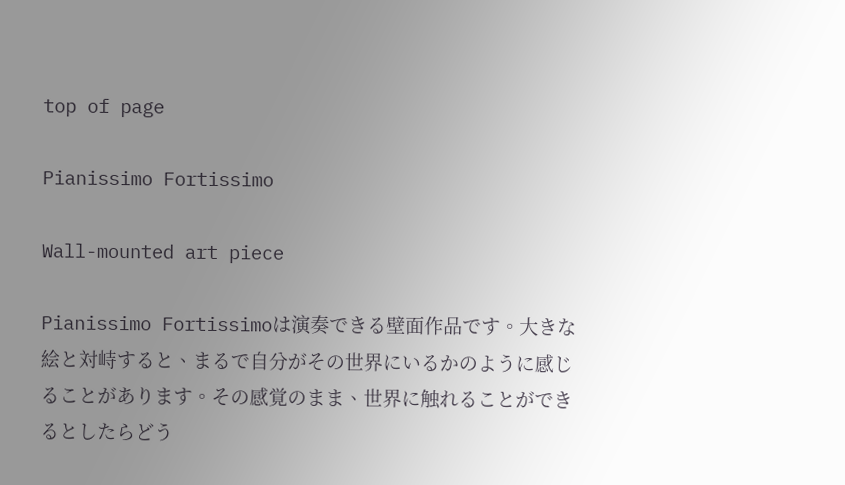top of page

Pianissimo Fortissimo

Wall-mounted art piece

Pianissimo Fortissimoは演奏できる壁面作品です。大きな絵と対峙すると、まるで自分がその世界にいるかのように感じることがあります。その感覚のまま、世界に触れることができるとしたらどう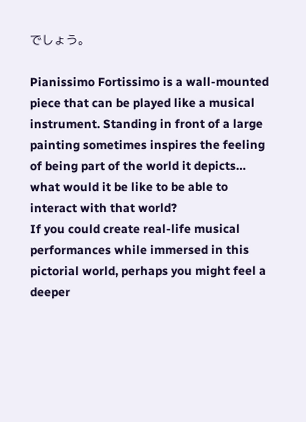でしょう。

Pianissimo Fortissimo is a wall-mounted piece that can be played like a musical instrument. Standing in front of a large painting sometimes inspires the feeling of being part of the world it depicts… what would it be like to be able to interact with that world?
If you could create real-life musical performances while immersed in this pictorial world, perhaps you might feel a deeper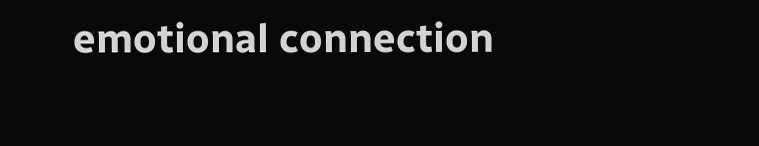emotional connection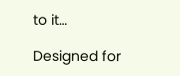to it…

Designed for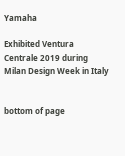Yamaha

Exhibited Ventura Centrale 2019 during Milan Design Week in Italy


bottom of page